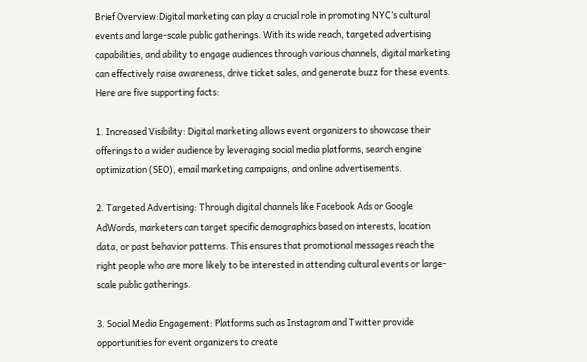Brief Overview:Digital marketing can play a crucial role in promoting NYC’s cultural events and large-scale public gatherings. With its wide reach, targeted advertising capabilities, and ability to engage audiences through various channels, digital marketing can effectively raise awareness, drive ticket sales, and generate buzz for these events. Here are five supporting facts:

1. Increased Visibility: Digital marketing allows event organizers to showcase their offerings to a wider audience by leveraging social media platforms, search engine optimization (SEO), email marketing campaigns, and online advertisements.

2. Targeted Advertising: Through digital channels like Facebook Ads or Google AdWords, marketers can target specific demographics based on interests, location data, or past behavior patterns. This ensures that promotional messages reach the right people who are more likely to be interested in attending cultural events or large-scale public gatherings.

3. Social Media Engagement: Platforms such as Instagram and Twitter provide opportunities for event organizers to create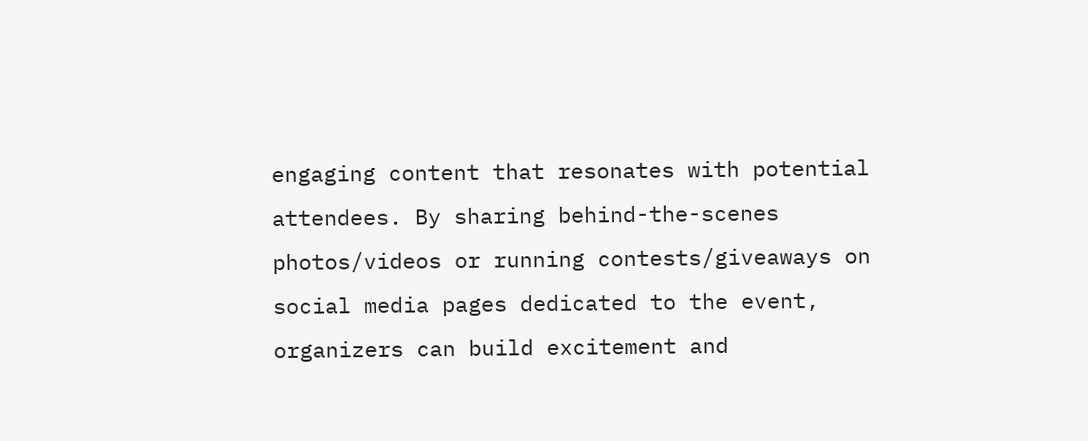engaging content that resonates with potential attendees. By sharing behind-the-scenes photos/videos or running contests/giveaways on social media pages dedicated to the event, organizers can build excitement and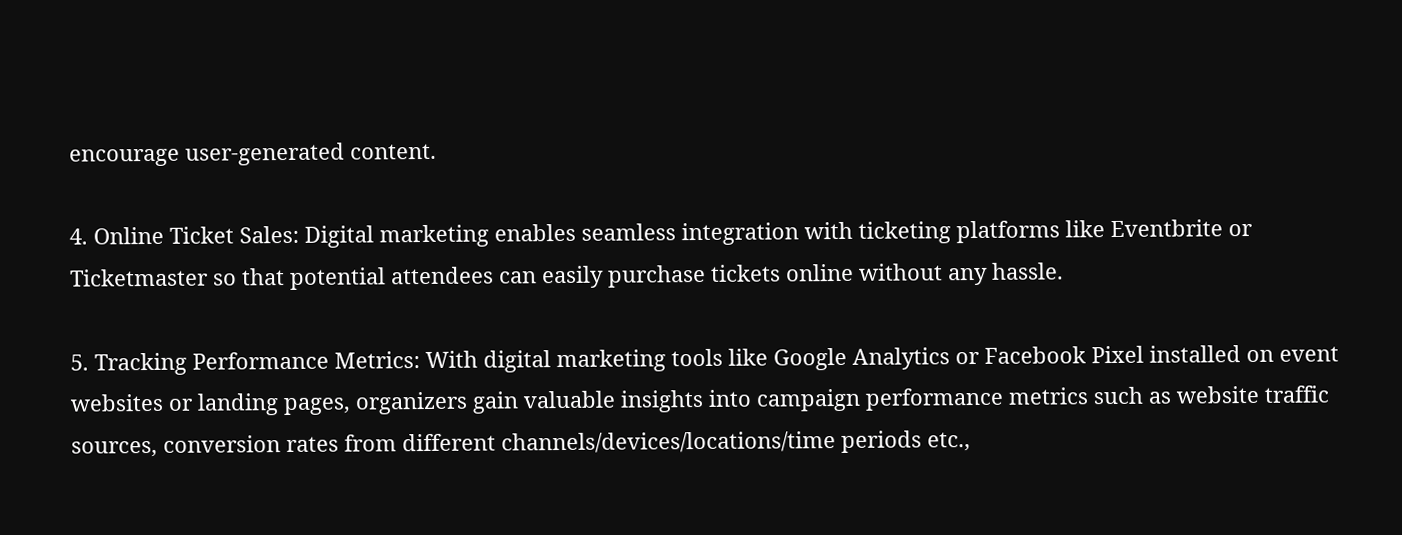encourage user-generated content.

4. Online Ticket Sales: Digital marketing enables seamless integration with ticketing platforms like Eventbrite or Ticketmaster so that potential attendees can easily purchase tickets online without any hassle.

5. Tracking Performance Metrics: With digital marketing tools like Google Analytics or Facebook Pixel installed on event websites or landing pages, organizers gain valuable insights into campaign performance metrics such as website traffic sources, conversion rates from different channels/devices/locations/time periods etc.,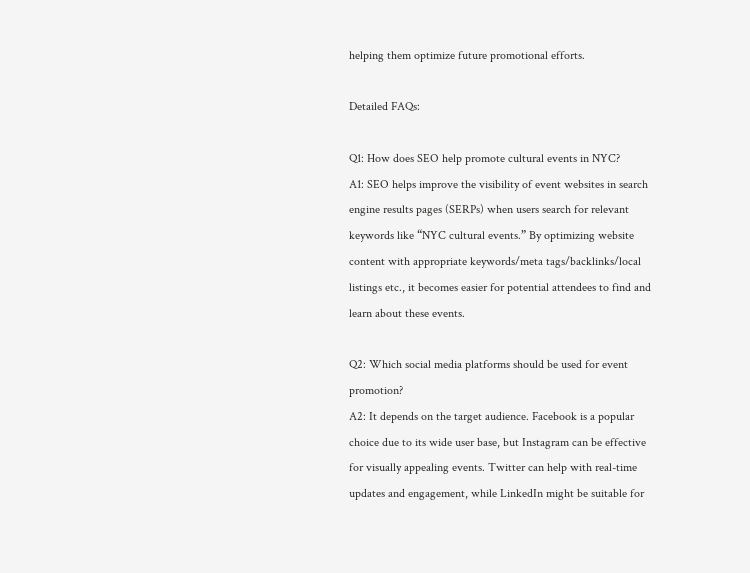helping them optimize future promotional efforts.

Detailed FAQs:

Q1: How does SEO help promote cultural events in NYC?
A1: SEO helps improve the visibility of event websites in search engine results pages (SERPs) when users search for relevant keywords like “NYC cultural events.” By optimizing website content with appropriate keywords/meta tags/backlinks/local listings etc., it becomes easier for potential attendees to find and learn about these events.

Q2: Which social media platforms should be used for event promotion?
A2: It depends on the target audience. Facebook is a popular choice due to its wide user base, but Instagram can be effective for visually appealing events. Twitter can help with real-time updates and engagement, while LinkedIn might be suitable for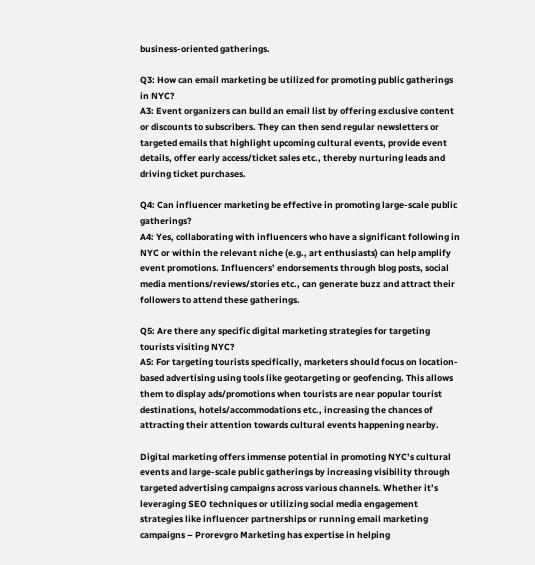business-oriented gatherings.

Q3: How can email marketing be utilized for promoting public gatherings in NYC?
A3: Event organizers can build an email list by offering exclusive content or discounts to subscribers. They can then send regular newsletters or targeted emails that highlight upcoming cultural events, provide event details, offer early access/ticket sales etc., thereby nurturing leads and driving ticket purchases.

Q4: Can influencer marketing be effective in promoting large-scale public gatherings?
A4: Yes, collaborating with influencers who have a significant following in NYC or within the relevant niche (e.g., art enthusiasts) can help amplify event promotions. Influencers’ endorsements through blog posts, social media mentions/reviews/stories etc., can generate buzz and attract their followers to attend these gatherings.

Q5: Are there any specific digital marketing strategies for targeting tourists visiting NYC?
A5: For targeting tourists specifically, marketers should focus on location-based advertising using tools like geotargeting or geofencing. This allows them to display ads/promotions when tourists are near popular tourist destinations, hotels/accommodations etc., increasing the chances of attracting their attention towards cultural events happening nearby.

Digital marketing offers immense potential in promoting NYC’s cultural events and large-scale public gatherings by increasing visibility through targeted advertising campaigns across various channels. Whether it’s leveraging SEO techniques or utilizing social media engagement strategies like influencer partnerships or running email marketing campaigns – Prorevgro Marketing has expertise in helping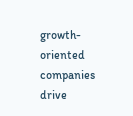growth-oriented companies drive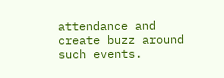attendance and create buzz around such events.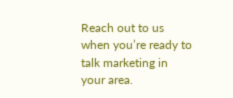Reach out to us when you’re ready to talk marketing in your area.